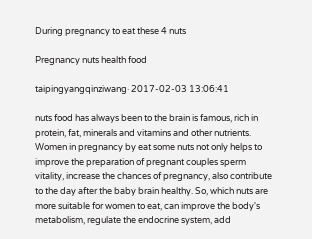During pregnancy to eat these 4 nuts

Pregnancy nuts health food

taipingyangqinziwang· 2017-02-03 13:06:41

nuts food has always been to the brain is famous, rich in protein, fat, minerals and vitamins and other nutrients. Women in pregnancy by eat some nuts not only helps to improve the preparation of pregnant couples sperm vitality, increase the chances of pregnancy, also contribute to the day after the baby brain healthy. So, which nuts are more suitable for women to eat, can improve the body's metabolism, regulate the endocrine system, add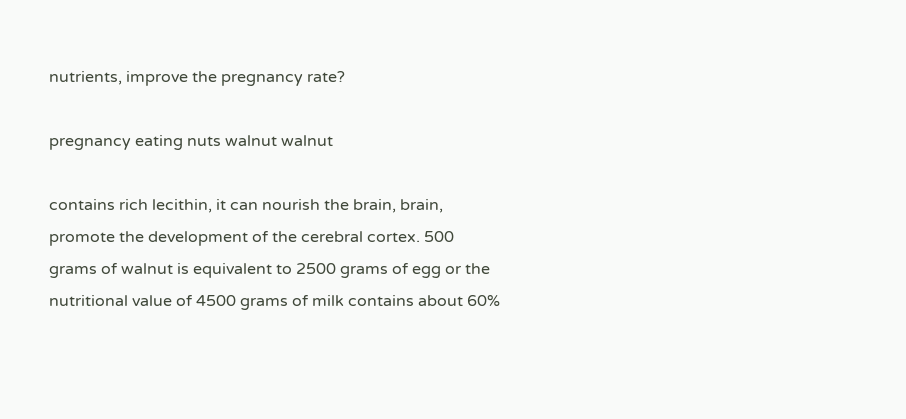nutrients, improve the pregnancy rate?

pregnancy eating nuts walnut walnut

contains rich lecithin, it can nourish the brain, brain, promote the development of the cerebral cortex. 500 grams of walnut is equivalent to 2500 grams of egg or the nutritional value of 4500 grams of milk contains about 60%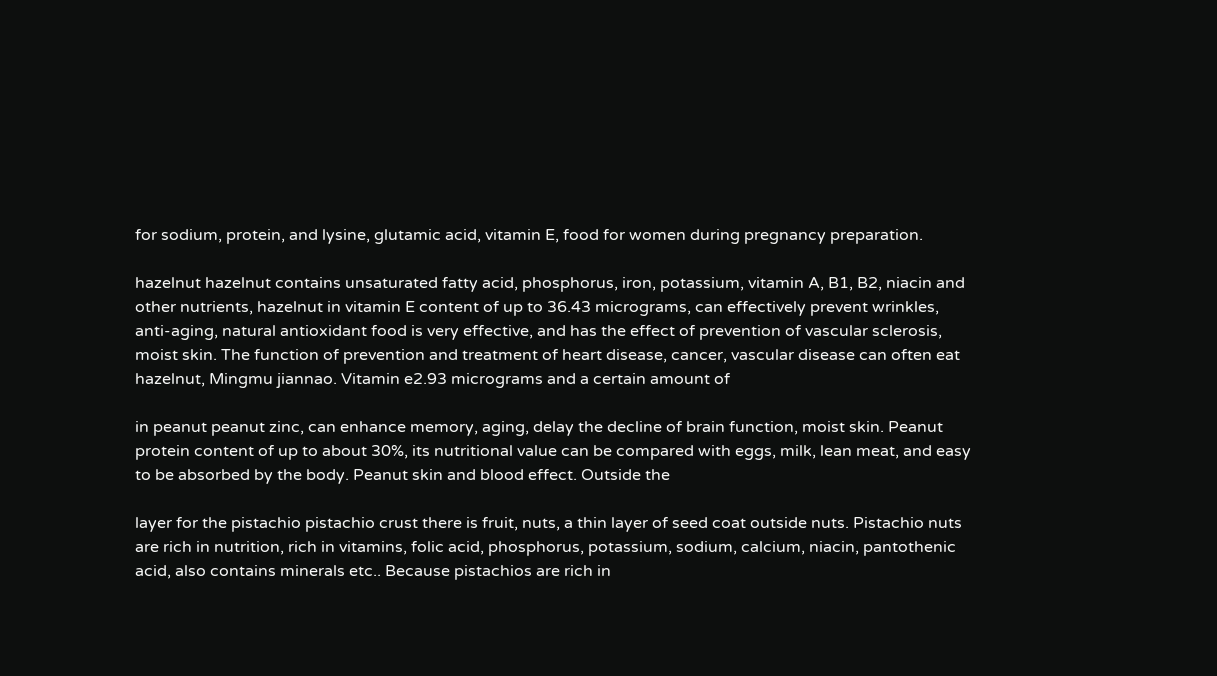for sodium, protein, and lysine, glutamic acid, vitamin E, food for women during pregnancy preparation.

hazelnut hazelnut contains unsaturated fatty acid, phosphorus, iron, potassium, vitamin A, B1, B2, niacin and other nutrients, hazelnut in vitamin E content of up to 36.43 micrograms, can effectively prevent wrinkles, anti-aging, natural antioxidant food is very effective, and has the effect of prevention of vascular sclerosis, moist skin. The function of prevention and treatment of heart disease, cancer, vascular disease can often eat hazelnut, Mingmu jiannao. Vitamin e2.93 micrograms and a certain amount of

in peanut peanut zinc, can enhance memory, aging, delay the decline of brain function, moist skin. Peanut protein content of up to about 30%, its nutritional value can be compared with eggs, milk, lean meat, and easy to be absorbed by the body. Peanut skin and blood effect. Outside the

layer for the pistachio pistachio crust there is fruit, nuts, a thin layer of seed coat outside nuts. Pistachio nuts are rich in nutrition, rich in vitamins, folic acid, phosphorus, potassium, sodium, calcium, niacin, pantothenic acid, also contains minerals etc.. Because pistachios are rich in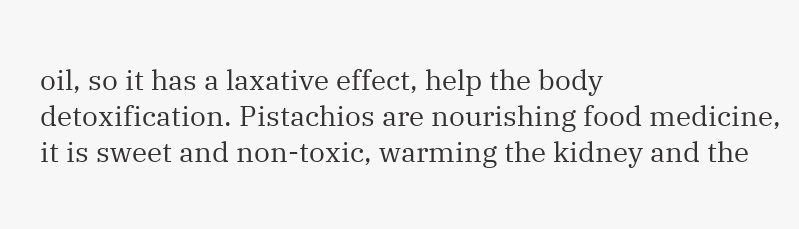oil, so it has a laxative effect, help the body detoxification. Pistachios are nourishing food medicine, it is sweet and non-toxic, warming the kidney and the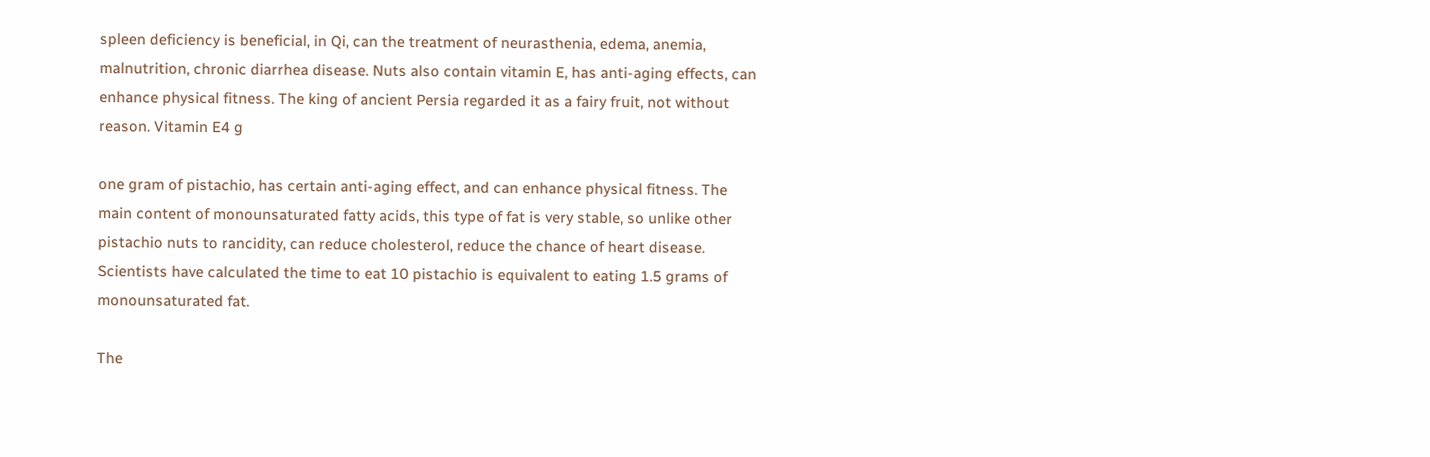spleen deficiency is beneficial, in Qi, can the treatment of neurasthenia, edema, anemia, malnutrition, chronic diarrhea disease. Nuts also contain vitamin E, has anti-aging effects, can enhance physical fitness. The king of ancient Persia regarded it as a fairy fruit, not without reason. Vitamin E4 g

one gram of pistachio, has certain anti-aging effect, and can enhance physical fitness. The main content of monounsaturated fatty acids, this type of fat is very stable, so unlike other pistachio nuts to rancidity, can reduce cholesterol, reduce the chance of heart disease. Scientists have calculated the time to eat 10 pistachio is equivalent to eating 1.5 grams of monounsaturated fat.

The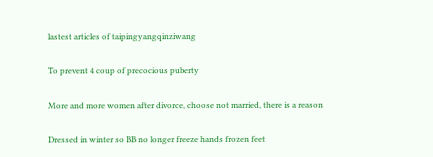lastest articles of taipingyangqinziwang

To prevent 4 coup of precocious puberty

More and more women after divorce, choose not married, there is a reason

Dressed in winter so BB no longer freeze hands frozen feet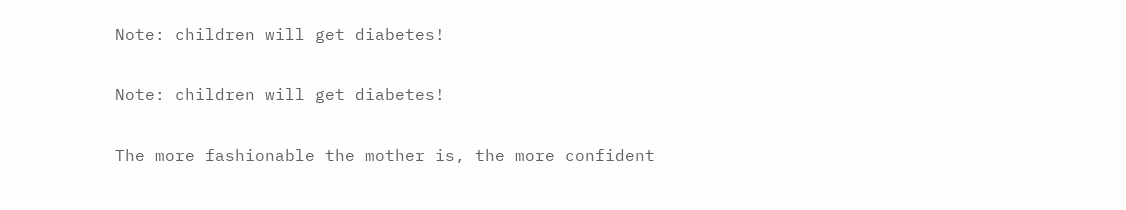Note: children will get diabetes!

Note: children will get diabetes!

The more fashionable the mother is, the more confident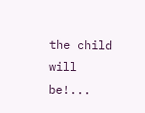the child will be!...